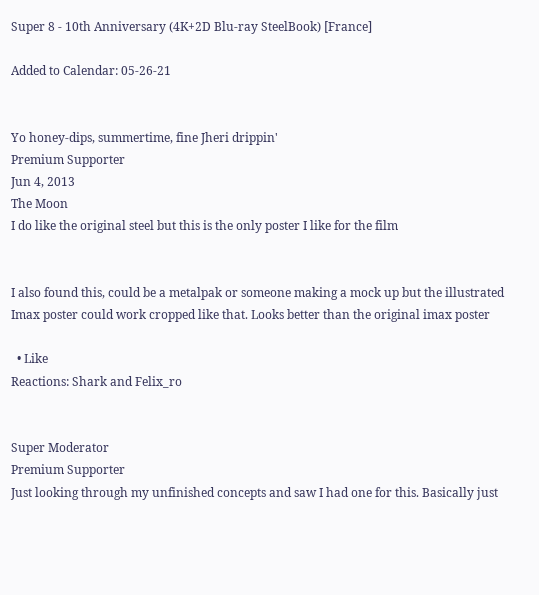Super 8 - 10th Anniversary (4K+2D Blu-ray SteelBook) [France]

Added to Calendar: 05-26-21


Yo honey-dips, summertime, fine Jheri drippin'
Premium Supporter
Jun 4, 2013
The Moon
I do like the original steel but this is the only poster I like for the film


I also found this, could be a metalpak or someone making a mock up but the illustrated Imax poster could work cropped like that. Looks better than the original imax poster

  • Like
Reactions: Shark and Felix_ro


Super Moderator
Premium Supporter
Just looking through my unfinished concepts and saw I had one for this. Basically just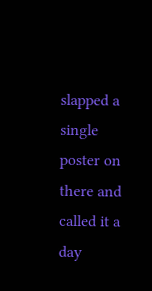slapped a single poster on there and called it a day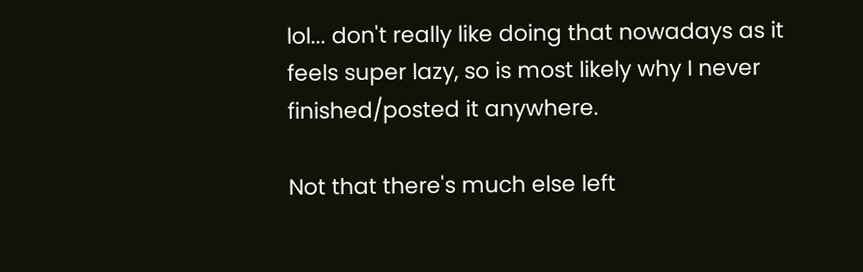lol... don't really like doing that nowadays as it feels super lazy, so is most likely why I never finished/posted it anywhere.

Not that there's much else left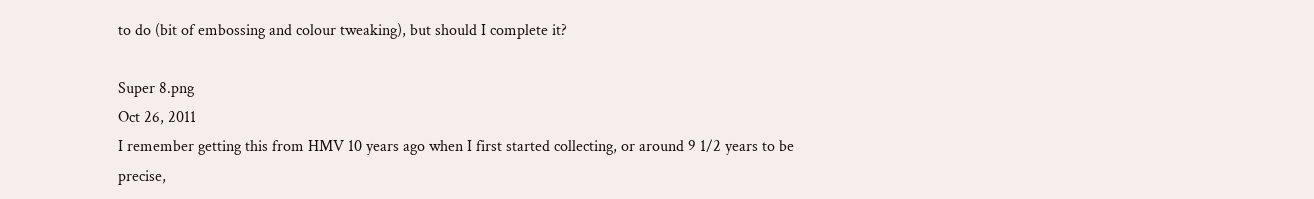to do (bit of embossing and colour tweaking), but should I complete it?

Super 8.png
Oct 26, 2011
I remember getting this from HMV 10 years ago when I first started collecting, or around 9 1/2 years to be precise,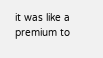it was like a premium to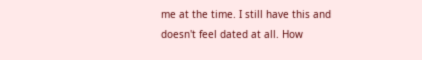me at the time. I still have this and doesn't feel dated at all. How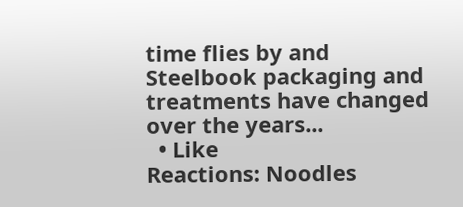time flies by and Steelbook packaging and treatments have changed over the years...
  • Like
Reactions: Noodles